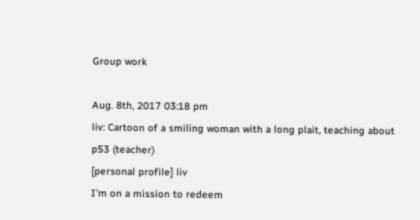Group work

Aug. 8th, 2017 03:18 pm
liv: Cartoon of a smiling woman with a long plait, teaching about p53 (teacher)
[personal profile] liv
I'm on a mission to redeem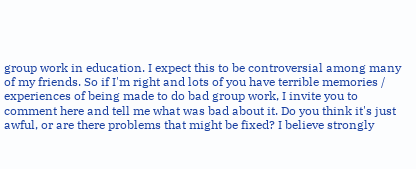group work in education. I expect this to be controversial among many of my friends. So if I'm right and lots of you have terrible memories / experiences of being made to do bad group work, I invite you to comment here and tell me what was bad about it. Do you think it's just awful, or are there problems that might be fixed? I believe strongly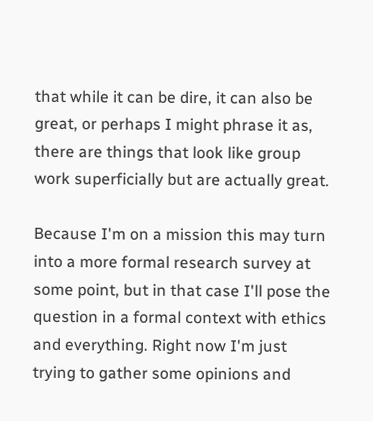that while it can be dire, it can also be great, or perhaps I might phrase it as, there are things that look like group work superficially but are actually great.

Because I'm on a mission this may turn into a more formal research survey at some point, but in that case I'll pose the question in a formal context with ethics and everything. Right now I'm just trying to gather some opinions and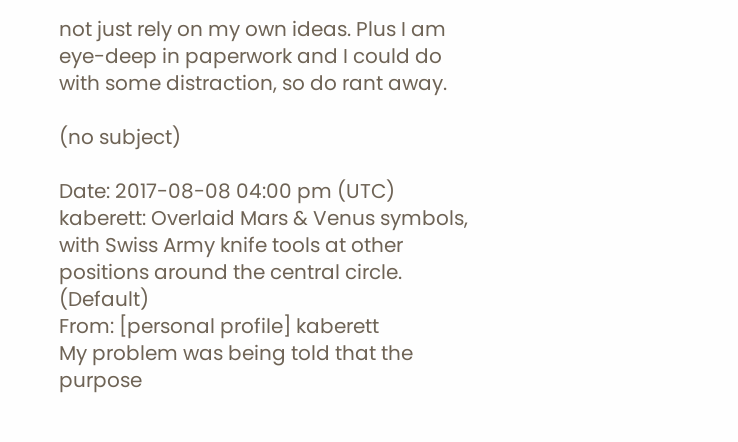not just rely on my own ideas. Plus I am eye-deep in paperwork and I could do with some distraction, so do rant away.

(no subject)

Date: 2017-08-08 04:00 pm (UTC)
kaberett: Overlaid Mars & Venus symbols, with Swiss Army knife tools at other positions around the central circle. (Default)
From: [personal profile] kaberett
My problem was being told that the purpose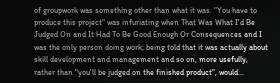of groupwork was something other than what it was. "You have to produce this project" was infuriating when That Was What I'd Be Judged On and It Had To Be Good Enough Or Consequences and I was the only person doing work; being told that it was actually about skill development and management and so on, more usefully, rather than "you'll be judged on the finished product", would...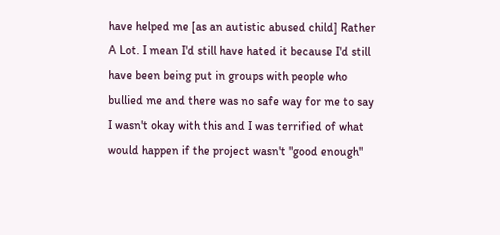have helped me [as an autistic abused child] Rather A Lot. I mean I'd still have hated it because I'd still have been being put in groups with people who bullied me and there was no safe way for me to say I wasn't okay with this and I was terrified of what would happen if the project wasn't "good enough"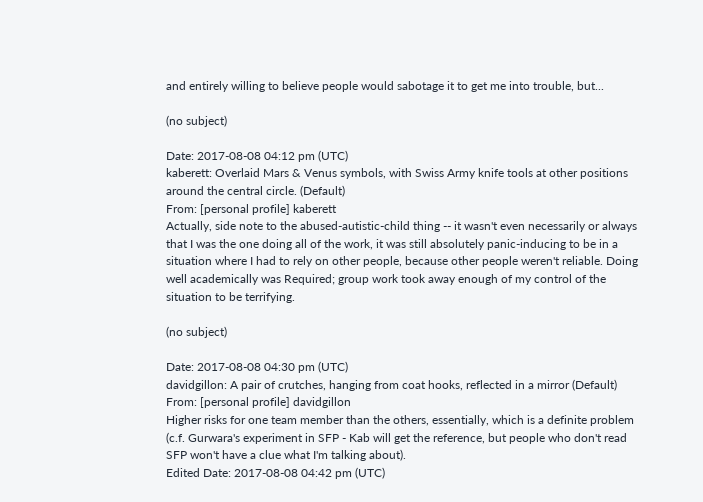and entirely willing to believe people would sabotage it to get me into trouble, but...

(no subject)

Date: 2017-08-08 04:12 pm (UTC)
kaberett: Overlaid Mars & Venus symbols, with Swiss Army knife tools at other positions around the central circle. (Default)
From: [personal profile] kaberett
Actually, side note to the abused-autistic-child thing -- it wasn't even necessarily or always that I was the one doing all of the work, it was still absolutely panic-inducing to be in a situation where I had to rely on other people, because other people weren't reliable. Doing well academically was Required; group work took away enough of my control of the situation to be terrifying.

(no subject)

Date: 2017-08-08 04:30 pm (UTC)
davidgillon: A pair of crutches, hanging from coat hooks, reflected in a mirror (Default)
From: [personal profile] davidgillon
Higher risks for one team member than the others, essentially, which is a definite problem (c.f. Gurwara's experiment in SFP - Kab will get the reference, but people who don't read SFP won't have a clue what I'm talking about).
Edited Date: 2017-08-08 04:42 pm (UTC)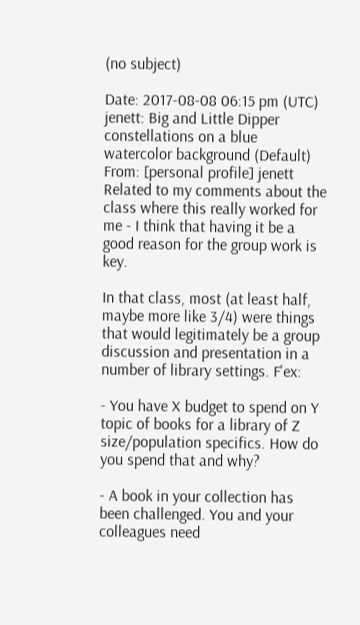(no subject)

Date: 2017-08-08 06:15 pm (UTC)
jenett: Big and Little Dipper constellations on a blue watercolor background (Default)
From: [personal profile] jenett
Related to my comments about the class where this really worked for me - I think that having it be a good reason for the group work is key.

In that class, most (at least half, maybe more like 3/4) were things that would legitimately be a group discussion and presentation in a number of library settings. F'ex:

- You have X budget to spend on Y topic of books for a library of Z size/population specifics. How do you spend that and why?

- A book in your collection has been challenged. You and your colleagues need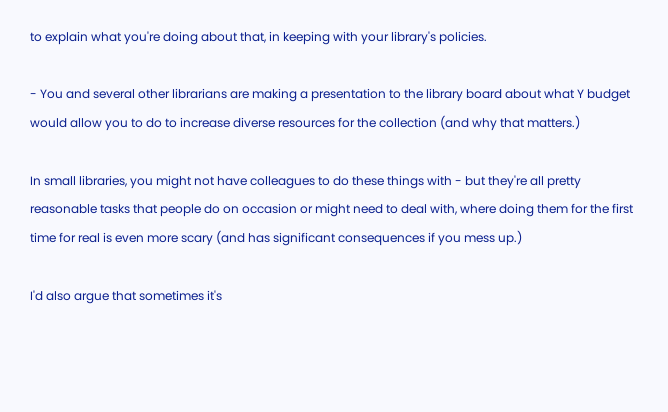to explain what you're doing about that, in keeping with your library's policies.

- You and several other librarians are making a presentation to the library board about what Y budget would allow you to do to increase diverse resources for the collection (and why that matters.)

In small libraries, you might not have colleagues to do these things with - but they're all pretty reasonable tasks that people do on occasion or might need to deal with, where doing them for the first time for real is even more scary (and has significant consequences if you mess up.)

I'd also argue that sometimes it's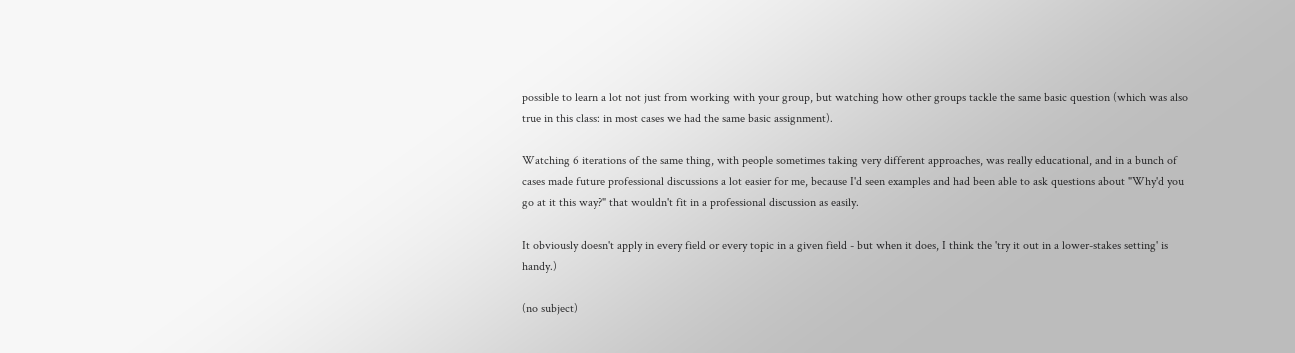possible to learn a lot not just from working with your group, but watching how other groups tackle the same basic question (which was also true in this class: in most cases we had the same basic assignment).

Watching 6 iterations of the same thing, with people sometimes taking very different approaches, was really educational, and in a bunch of cases made future professional discussions a lot easier for me, because I'd seen examples and had been able to ask questions about "Why'd you go at it this way?" that wouldn't fit in a professional discussion as easily.

It obviously doesn't apply in every field or every topic in a given field - but when it does, I think the 'try it out in a lower-stakes setting' is handy.)

(no subject)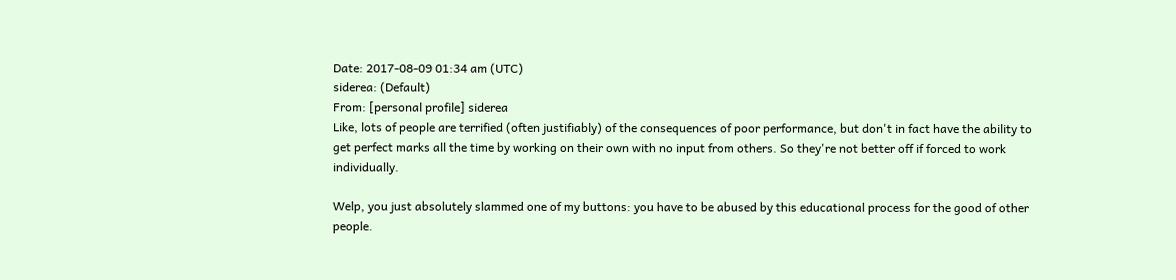Date: 2017-08-09 01:34 am (UTC)
siderea: (Default)
From: [personal profile] siderea
Like, lots of people are terrified (often justifiably) of the consequences of poor performance, but don't in fact have the ability to get perfect marks all the time by working on their own with no input from others. So they're not better off if forced to work individually.

Welp, you just absolutely slammed one of my buttons: you have to be abused by this educational process for the good of other people.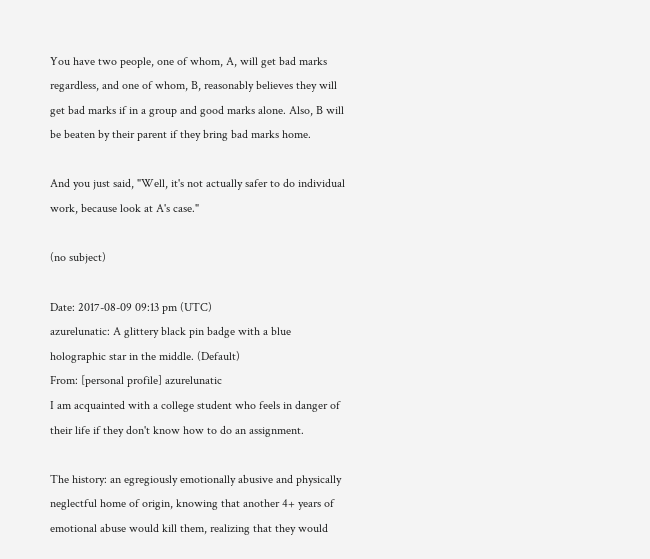You have two people, one of whom, A, will get bad marks regardless, and one of whom, B, reasonably believes they will get bad marks if in a group and good marks alone. Also, B will be beaten by their parent if they bring bad marks home.

And you just said, "Well, it's not actually safer to do individual work, because look at A's case."

(no subject)

Date: 2017-08-09 09:13 pm (UTC)
azurelunatic: A glittery black pin badge with a blue holographic star in the middle. (Default)
From: [personal profile] azurelunatic
I am acquainted with a college student who feels in danger of their life if they don't know how to do an assignment.

The history: an egregiously emotionally abusive and physically neglectful home of origin, knowing that another 4+ years of emotional abuse would kill them, realizing that they would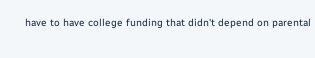have to have college funding that didn't depend on parental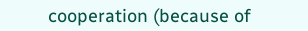cooperation (because of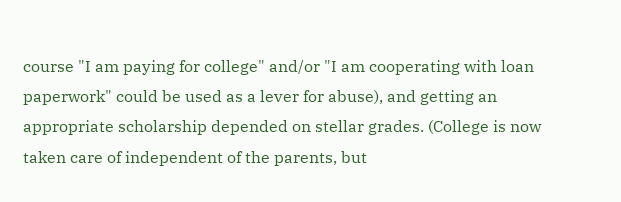course "I am paying for college" and/or "I am cooperating with loan paperwork" could be used as a lever for abuse), and getting an appropriate scholarship depended on stellar grades. (College is now taken care of independent of the parents, but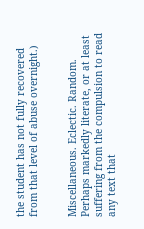the student has not fully recovered from that level of abuse overnight.)


Miscellaneous. Eclectic. Random. Perhaps markedly literate, or at least suffering from the compulsion to read any text that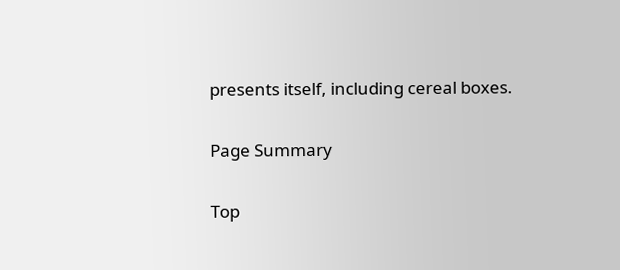presents itself, including cereal boxes.

Page Summary

Top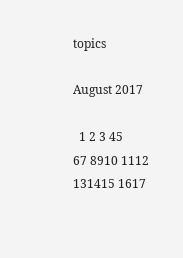topics

August 2017

  1 2 3 45
67 8910 1112
131415 1617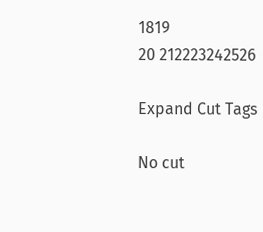1819
20 212223242526

Expand Cut Tags

No cut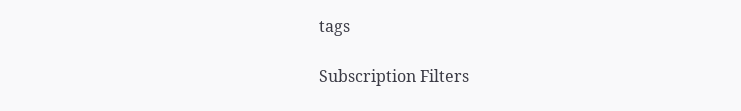tags

Subscription Filters